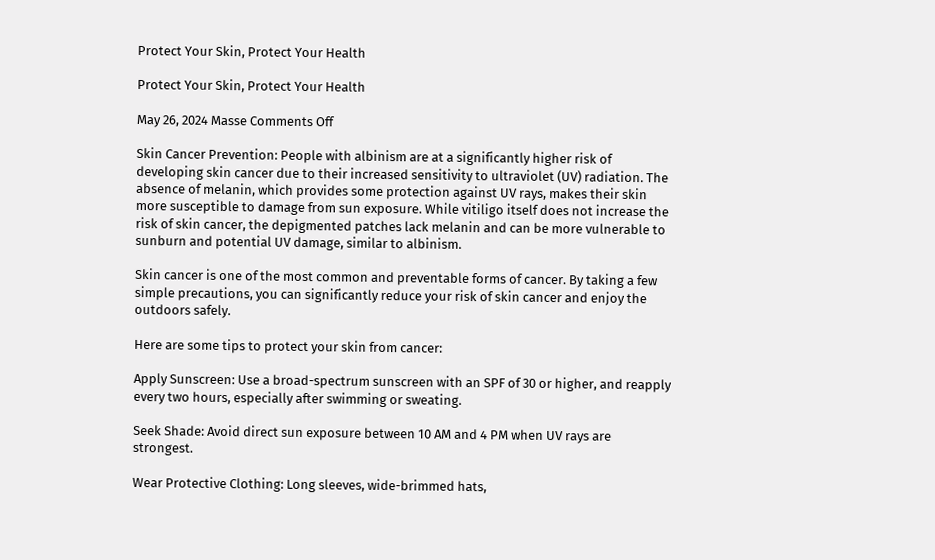Protect Your Skin, Protect Your Health

Protect Your Skin, Protect Your Health

May 26, 2024 Masse Comments Off

Skin Cancer Prevention: People with albinism are at a significantly higher risk of developing skin cancer due to their increased sensitivity to ultraviolet (UV) radiation. The absence of melanin, which provides some protection against UV rays, makes their skin more susceptible to damage from sun exposure. While vitiligo itself does not increase the risk of skin cancer, the depigmented patches lack melanin and can be more vulnerable to sunburn and potential UV damage, similar to albinism.

Skin cancer is one of the most common and preventable forms of cancer. By taking a few simple precautions, you can significantly reduce your risk of skin cancer and enjoy the outdoors safely.

Here are some tips to protect your skin from cancer:

Apply Sunscreen: Use a broad-spectrum sunscreen with an SPF of 30 or higher, and reapply every two hours, especially after swimming or sweating.

Seek Shade: Avoid direct sun exposure between 10 AM and 4 PM when UV rays are strongest.

Wear Protective Clothing: Long sleeves, wide-brimmed hats,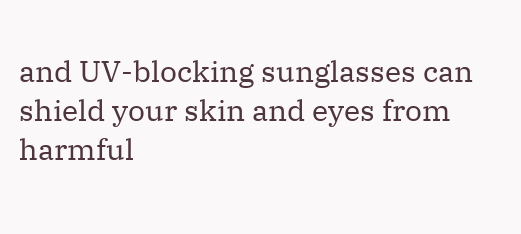and UV-blocking sunglasses can shield your skin and eyes from harmful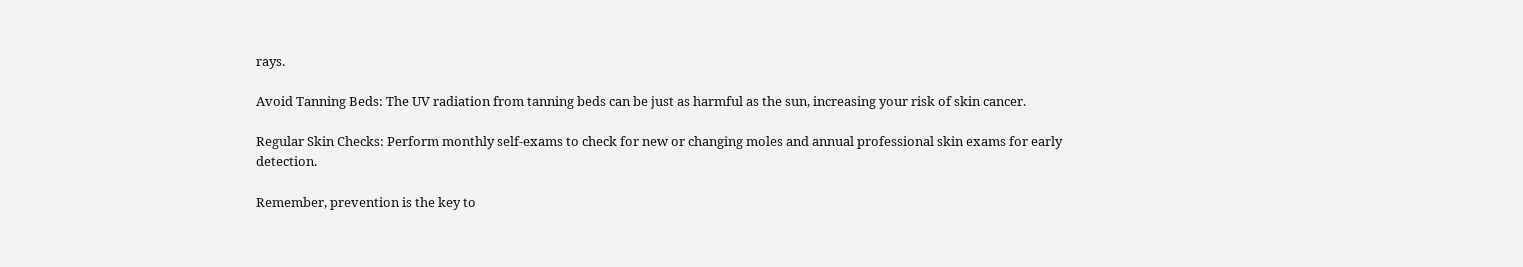rays.

Avoid Tanning Beds: The UV radiation from tanning beds can be just as harmful as the sun, increasing your risk of skin cancer.

Regular Skin Checks: Perform monthly self-exams to check for new or changing moles and annual professional skin exams for early detection.

Remember, prevention is the key to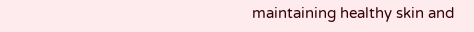maintaining healthy skin and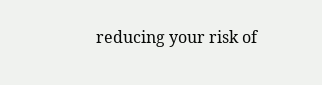reducing your risk of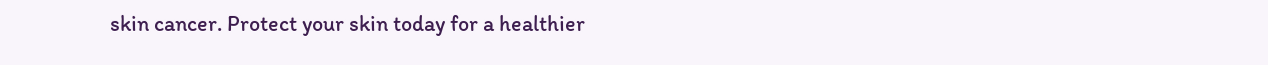skin cancer. Protect your skin today for a healthier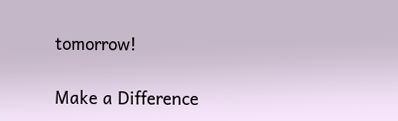tomorrow!

Make a Difference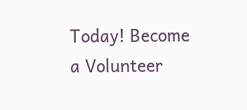Today! Become a Volunteer